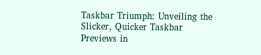Taskbar Triumph: Unveiling the Slicker, Quicker Taskbar Previews in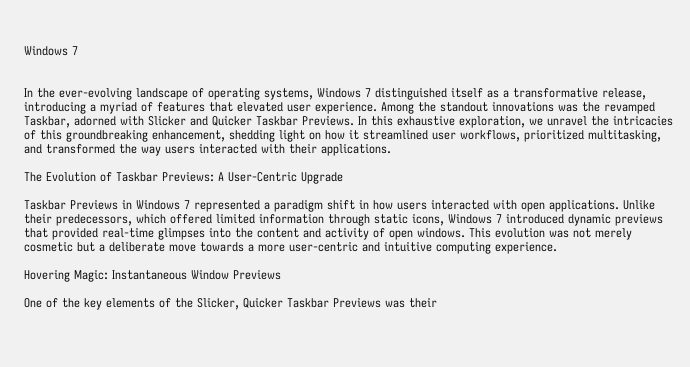Windows 7


In the ever-evolving landscape of operating systems, Windows 7 distinguished itself as a transformative release, introducing a myriad of features that elevated user experience. Among the standout innovations was the revamped Taskbar, adorned with Slicker and Quicker Taskbar Previews. In this exhaustive exploration, we unravel the intricacies of this groundbreaking enhancement, shedding light on how it streamlined user workflows, prioritized multitasking, and transformed the way users interacted with their applications.

The Evolution of Taskbar Previews: A User-Centric Upgrade

Taskbar Previews in Windows 7 represented a paradigm shift in how users interacted with open applications. Unlike their predecessors, which offered limited information through static icons, Windows 7 introduced dynamic previews that provided real-time glimpses into the content and activity of open windows. This evolution was not merely cosmetic but a deliberate move towards a more user-centric and intuitive computing experience.

Hovering Magic: Instantaneous Window Previews

One of the key elements of the Slicker, Quicker Taskbar Previews was their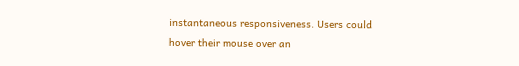instantaneous responsiveness. Users could hover their mouse over an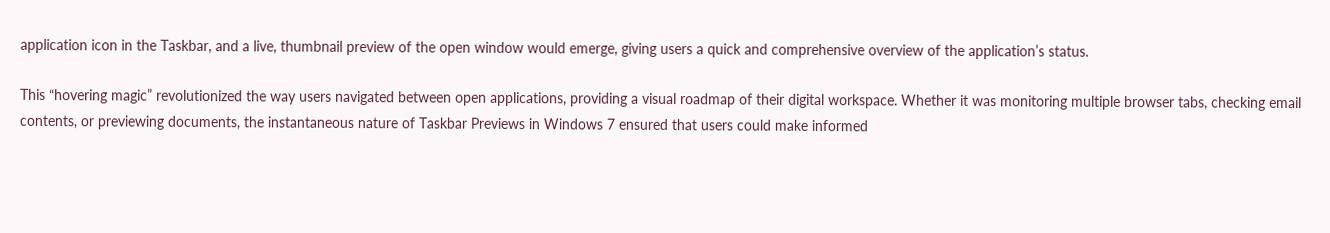application icon in the Taskbar, and a live, thumbnail preview of the open window would emerge, giving users a quick and comprehensive overview of the application’s status.

This “hovering magic” revolutionized the way users navigated between open applications, providing a visual roadmap of their digital workspace. Whether it was monitoring multiple browser tabs, checking email contents, or previewing documents, the instantaneous nature of Taskbar Previews in Windows 7 ensured that users could make informed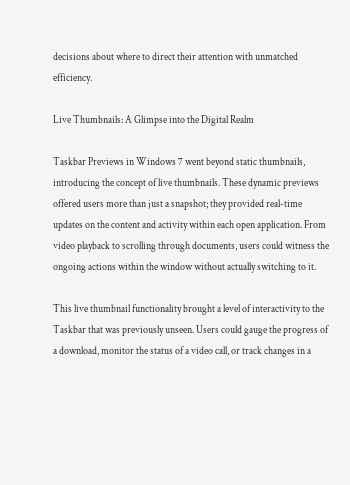decisions about where to direct their attention with unmatched efficiency.

Live Thumbnails: A Glimpse into the Digital Realm

Taskbar Previews in Windows 7 went beyond static thumbnails, introducing the concept of live thumbnails. These dynamic previews offered users more than just a snapshot; they provided real-time updates on the content and activity within each open application. From video playback to scrolling through documents, users could witness the ongoing actions within the window without actually switching to it.

This live thumbnail functionality brought a level of interactivity to the Taskbar that was previously unseen. Users could gauge the progress of a download, monitor the status of a video call, or track changes in a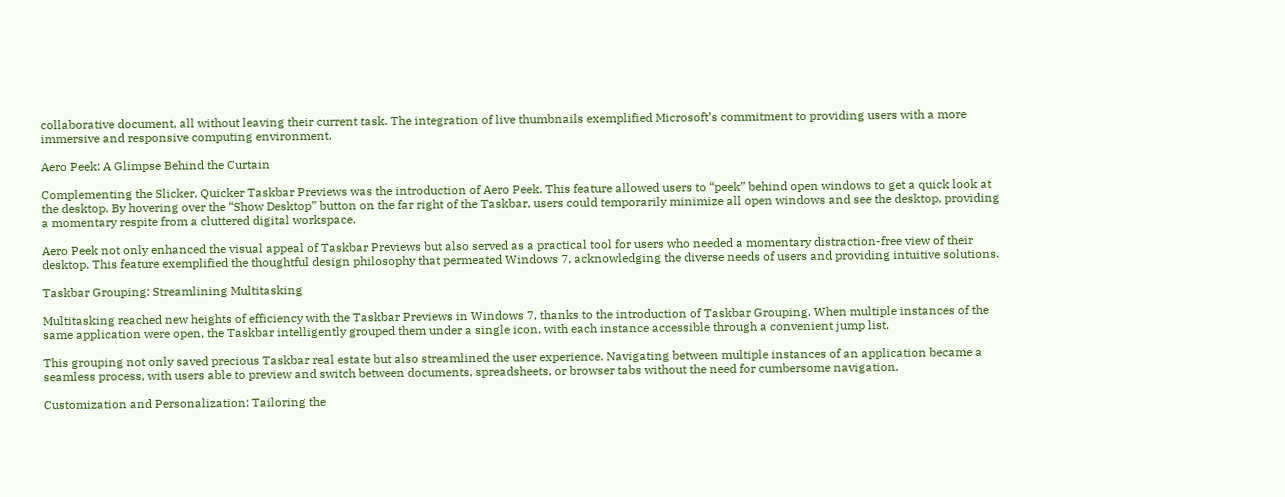collaborative document, all without leaving their current task. The integration of live thumbnails exemplified Microsoft’s commitment to providing users with a more immersive and responsive computing environment.

Aero Peek: A Glimpse Behind the Curtain

Complementing the Slicker, Quicker Taskbar Previews was the introduction of Aero Peek. This feature allowed users to “peek” behind open windows to get a quick look at the desktop. By hovering over the “Show Desktop” button on the far right of the Taskbar, users could temporarily minimize all open windows and see the desktop, providing a momentary respite from a cluttered digital workspace.

Aero Peek not only enhanced the visual appeal of Taskbar Previews but also served as a practical tool for users who needed a momentary distraction-free view of their desktop. This feature exemplified the thoughtful design philosophy that permeated Windows 7, acknowledging the diverse needs of users and providing intuitive solutions.

Taskbar Grouping: Streamlining Multitasking

Multitasking reached new heights of efficiency with the Taskbar Previews in Windows 7, thanks to the introduction of Taskbar Grouping. When multiple instances of the same application were open, the Taskbar intelligently grouped them under a single icon, with each instance accessible through a convenient jump list.

This grouping not only saved precious Taskbar real estate but also streamlined the user experience. Navigating between multiple instances of an application became a seamless process, with users able to preview and switch between documents, spreadsheets, or browser tabs without the need for cumbersome navigation.

Customization and Personalization: Tailoring the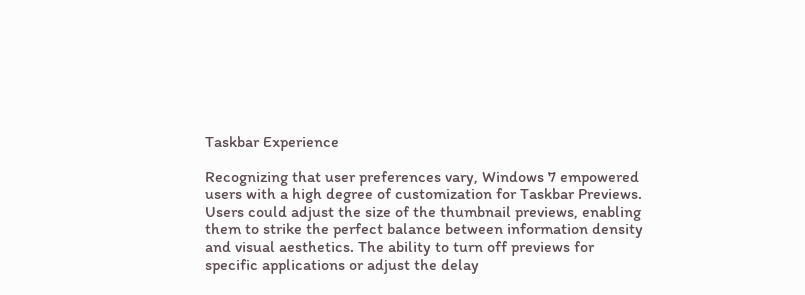Taskbar Experience

Recognizing that user preferences vary, Windows 7 empowered users with a high degree of customization for Taskbar Previews. Users could adjust the size of the thumbnail previews, enabling them to strike the perfect balance between information density and visual aesthetics. The ability to turn off previews for specific applications or adjust the delay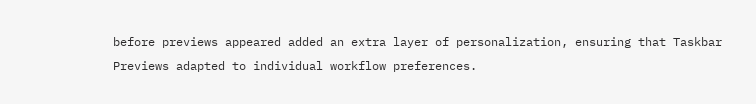before previews appeared added an extra layer of personalization, ensuring that Taskbar Previews adapted to individual workflow preferences.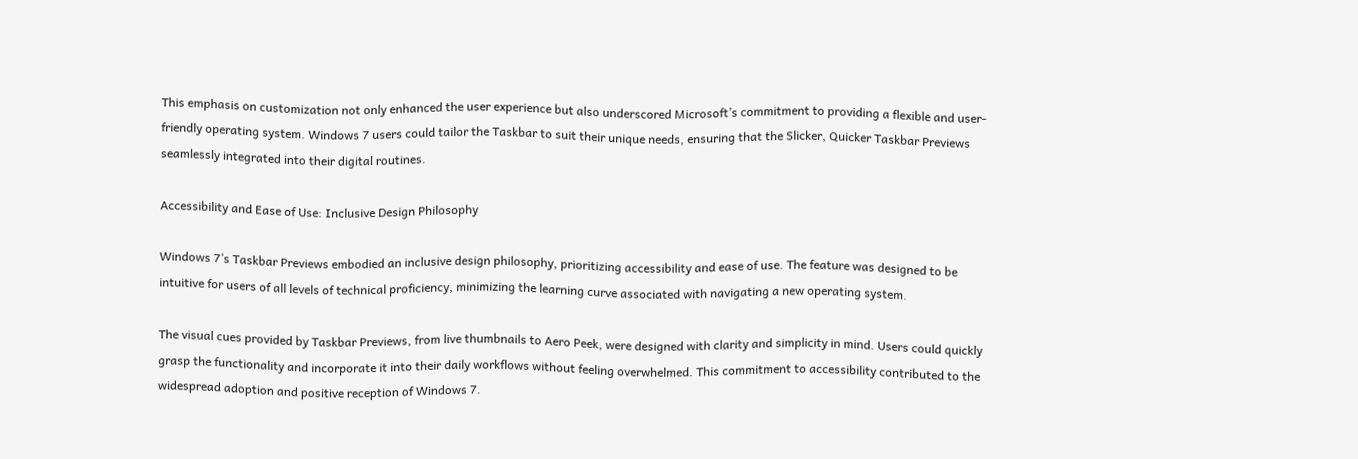This emphasis on customization not only enhanced the user experience but also underscored Microsoft’s commitment to providing a flexible and user-friendly operating system. Windows 7 users could tailor the Taskbar to suit their unique needs, ensuring that the Slicker, Quicker Taskbar Previews seamlessly integrated into their digital routines.

Accessibility and Ease of Use: Inclusive Design Philosophy

Windows 7’s Taskbar Previews embodied an inclusive design philosophy, prioritizing accessibility and ease of use. The feature was designed to be intuitive for users of all levels of technical proficiency, minimizing the learning curve associated with navigating a new operating system.

The visual cues provided by Taskbar Previews, from live thumbnails to Aero Peek, were designed with clarity and simplicity in mind. Users could quickly grasp the functionality and incorporate it into their daily workflows without feeling overwhelmed. This commitment to accessibility contributed to the widespread adoption and positive reception of Windows 7.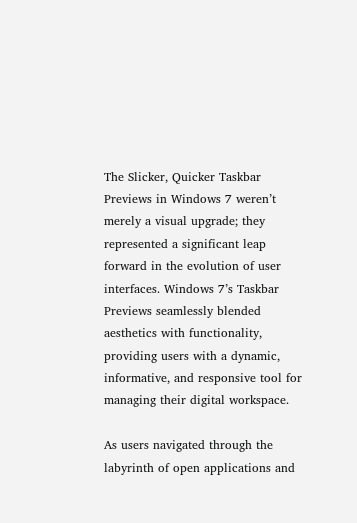The Slicker, Quicker Taskbar Previews in Windows 7 weren’t merely a visual upgrade; they represented a significant leap forward in the evolution of user interfaces. Windows 7’s Taskbar Previews seamlessly blended aesthetics with functionality, providing users with a dynamic, informative, and responsive tool for managing their digital workspace.

As users navigated through the labyrinth of open applications and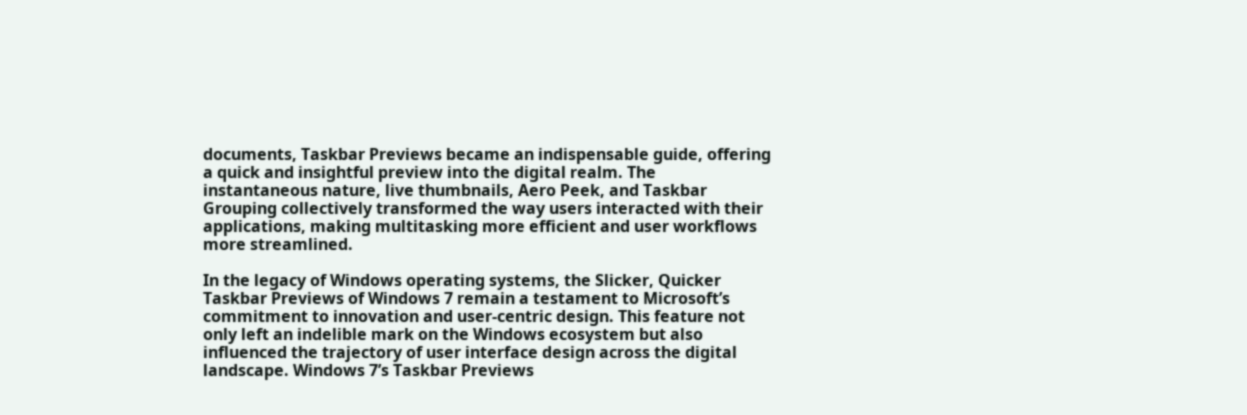documents, Taskbar Previews became an indispensable guide, offering a quick and insightful preview into the digital realm. The instantaneous nature, live thumbnails, Aero Peek, and Taskbar Grouping collectively transformed the way users interacted with their applications, making multitasking more efficient and user workflows more streamlined.

In the legacy of Windows operating systems, the Slicker, Quicker Taskbar Previews of Windows 7 remain a testament to Microsoft’s commitment to innovation and user-centric design. This feature not only left an indelible mark on the Windows ecosystem but also influenced the trajectory of user interface design across the digital landscape. Windows 7’s Taskbar Previews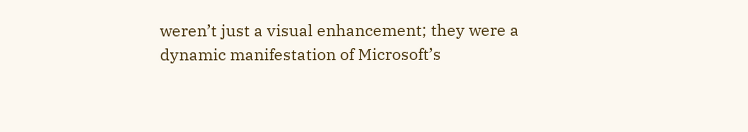weren’t just a visual enhancement; they were a dynamic manifestation of Microsoft’s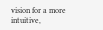vision for a more intuitive,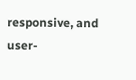responsive, and user-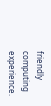friendly computing experience.